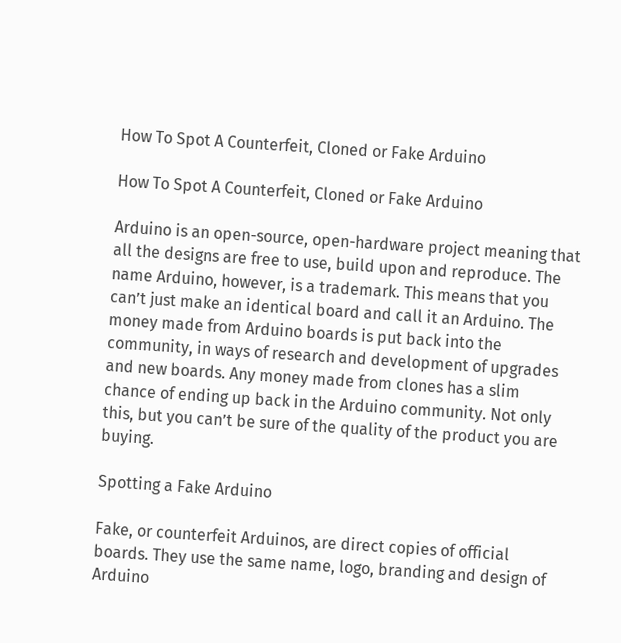How To Spot A Counterfeit, Cloned or Fake Arduino

How To Spot A Counterfeit, Cloned or Fake Arduino

Arduino is an open-source, open-hardware project meaning that all the designs are free to use, build upon and reproduce. The name Arduino, however, is a trademark. This means that you can’t just make an identical board and call it an Arduino. The money made from Arduino boards is put back into the community, in ways of research and development of upgrades and new boards. Any money made from clones has a slim chance of ending up back in the Arduino community. Not only this, but you can’t be sure of the quality of the product you are buying.

Spotting a Fake Arduino

Fake, or counterfeit Arduinos, are direct copies of official boards. They use the same name, logo, branding and design of Arduino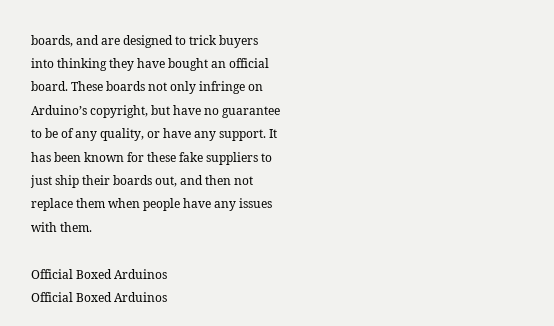boards, and are designed to trick buyers into thinking they have bought an official board. These boards not only infringe on Arduino’s copyright, but have no guarantee to be of any quality, or have any support. It has been known for these fake suppliers to just ship their boards out, and then not replace them when people have any issues with them.

Official Boxed Arduinos
Official Boxed Arduinos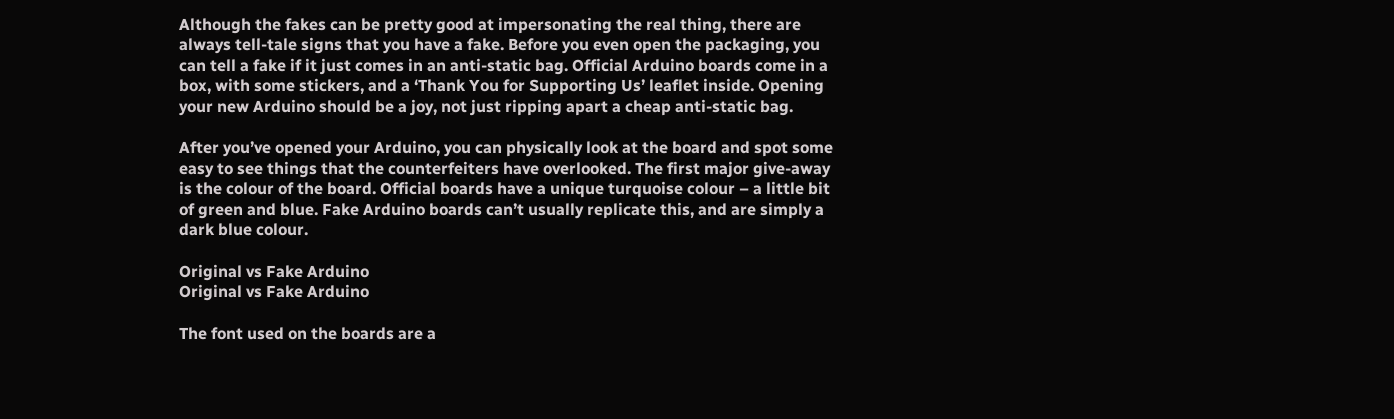Although the fakes can be pretty good at impersonating the real thing, there are always tell-tale signs that you have a fake. Before you even open the packaging, you can tell a fake if it just comes in an anti-static bag. Official Arduino boards come in a box, with some stickers, and a ‘Thank You for Supporting Us’ leaflet inside. Opening your new Arduino should be a joy, not just ripping apart a cheap anti-static bag.

After you’ve opened your Arduino, you can physically look at the board and spot some easy to see things that the counterfeiters have overlooked. The first major give-away is the colour of the board. Official boards have a unique turquoise colour – a little bit of green and blue. Fake Arduino boards can’t usually replicate this, and are simply a dark blue colour.

Original vs Fake Arduino
Original vs Fake Arduino

The font used on the boards are a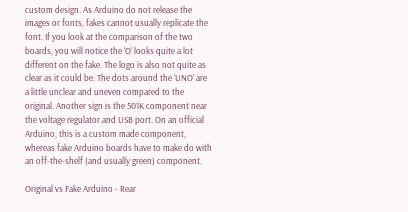custom design. As Arduino do not release the images or fonts, fakes cannot usually replicate the font. If you look at the comparison of the two boards, you will notice the ‘O’ looks quite a lot different on the fake. The logo is also not quite as clear as it could be. The dots around the ‘UNO’ are a little unclear and uneven compared to the original. Another sign is the 501K component near the voltage regulator and USB port. On an official Arduino, this is a custom made component, whereas fake Arduino boards have to make do with an off-the-shelf (and usually green) component.

Original vs Fake Arduino - Rear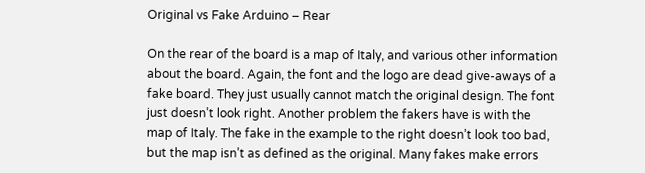Original vs Fake Arduino – Rear

On the rear of the board is a map of Italy, and various other information about the board. Again, the font and the logo are dead give-aways of a fake board. They just usually cannot match the original design. The font just doesn’t look right. Another problem the fakers have is with the map of Italy. The fake in the example to the right doesn’t look too bad, but the map isn’t as defined as the original. Many fakes make errors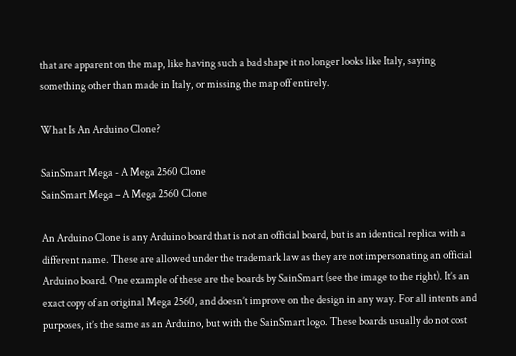that are apparent on the map, like having such a bad shape it no longer looks like Italy, saying something other than made in Italy, or missing the map off entirely.

What Is An Arduino Clone?

SainSmart Mega - A Mega 2560 Clone
SainSmart Mega – A Mega 2560 Clone

An Arduino Clone is any Arduino board that is not an official board, but is an identical replica with a different name. These are allowed under the trademark law as they are not impersonating an official Arduino board. One example of these are the boards by SainSmart (see the image to the right). It’s an exact copy of an original Mega 2560, and doesn’t improve on the design in any way. For all intents and purposes, it’s the same as an Arduino, but with the SainSmart logo. These boards usually do not cost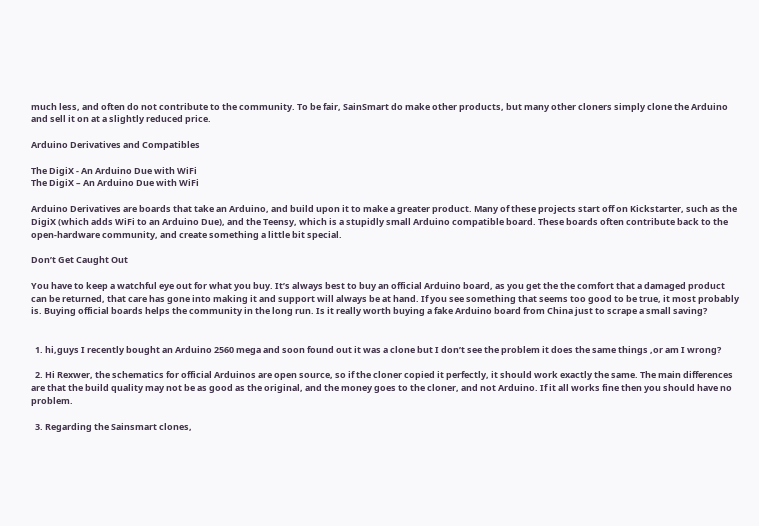much less, and often do not contribute to the community. To be fair, SainSmart do make other products, but many other cloners simply clone the Arduino and sell it on at a slightly reduced price.

Arduino Derivatives and Compatibles

The DigiX - An Arduino Due with WiFi
The DigiX – An Arduino Due with WiFi

Arduino Derivatives are boards that take an Arduino, and build upon it to make a greater product. Many of these projects start off on Kickstarter, such as the DigiX (which adds WiFi to an Arduino Due), and the Teensy, which is a stupidly small Arduino compatible board. These boards often contribute back to the open-hardware community, and create something a little bit special.

Don’t Get Caught Out

You have to keep a watchful eye out for what you buy. It’s always best to buy an official Arduino board, as you get the the comfort that a damaged product can be returned, that care has gone into making it and support will always be at hand. If you see something that seems too good to be true, it most probably is. Buying official boards helps the community in the long run. Is it really worth buying a fake Arduino board from China just to scrape a small saving?


  1. hi,guys I recently bought an Arduino 2560 mega and soon found out it was a clone but I don’t see the problem it does the same things ,or am I wrong?

  2. Hi Rexwer, the schematics for official Arduinos are open source, so if the cloner copied it perfectly, it should work exactly the same. The main differences are that the build quality may not be as good as the original, and the money goes to the cloner, and not Arduino. If it all works fine then you should have no problem.

  3. Regarding the Sainsmart clones,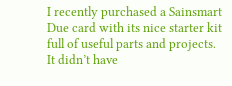I recently purchased a Sainsmart Due card with its nice starter kit full of useful parts and projects. It didn’t have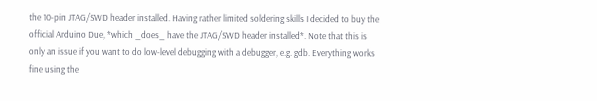the 10-pin JTAG/SWD header installed. Having rather limited soldering skills I decided to buy the official Arduino Due, *which _does_ have the JTAG/SWD header installed*. Note that this is only an issue if you want to do low-level debugging with a debugger, e.g. gdb. Everything works fine using the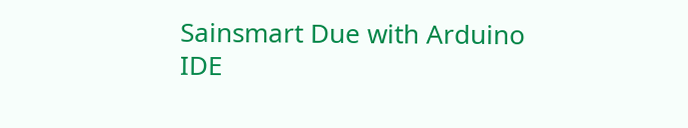Sainsmart Due with Arduino IDE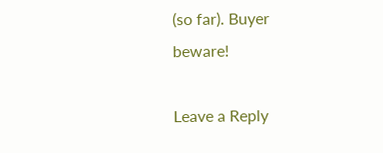(so far). Buyer beware!

Leave a Reply